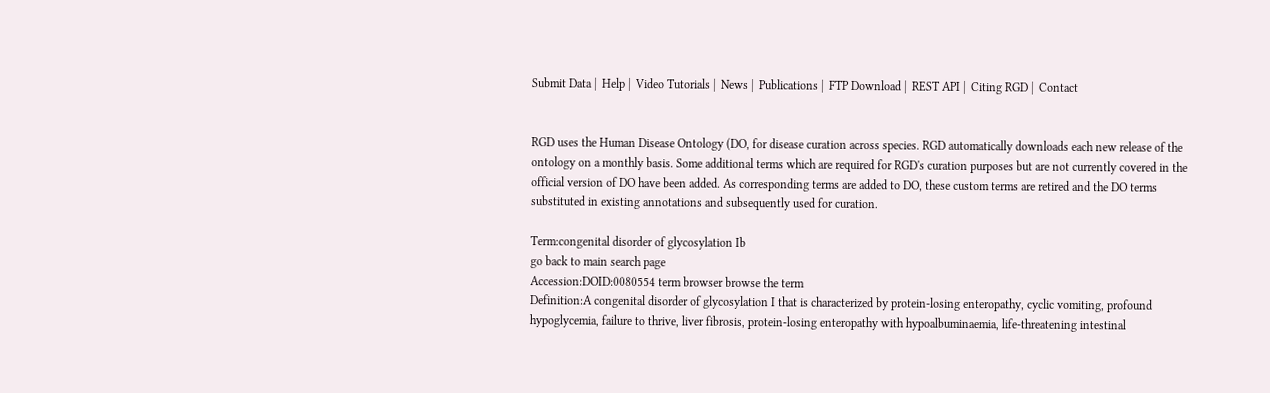Submit Data |  Help |  Video Tutorials |  News |  Publications |  FTP Download |  REST API |  Citing RGD |  Contact


RGD uses the Human Disease Ontology (DO, for disease curation across species. RGD automatically downloads each new release of the ontology on a monthly basis. Some additional terms which are required for RGD's curation purposes but are not currently covered in the official version of DO have been added. As corresponding terms are added to DO, these custom terms are retired and the DO terms substituted in existing annotations and subsequently used for curation.

Term:congenital disorder of glycosylation Ib
go back to main search page
Accession:DOID:0080554 term browser browse the term
Definition:A congenital disorder of glycosylation I that is characterized by protein-losing enteropathy, cyclic vomiting, profound hypoglycemia, failure to thrive, liver fibrosis, protein-losing enteropathy with hypoalbuminaemia, life-threatening intestinal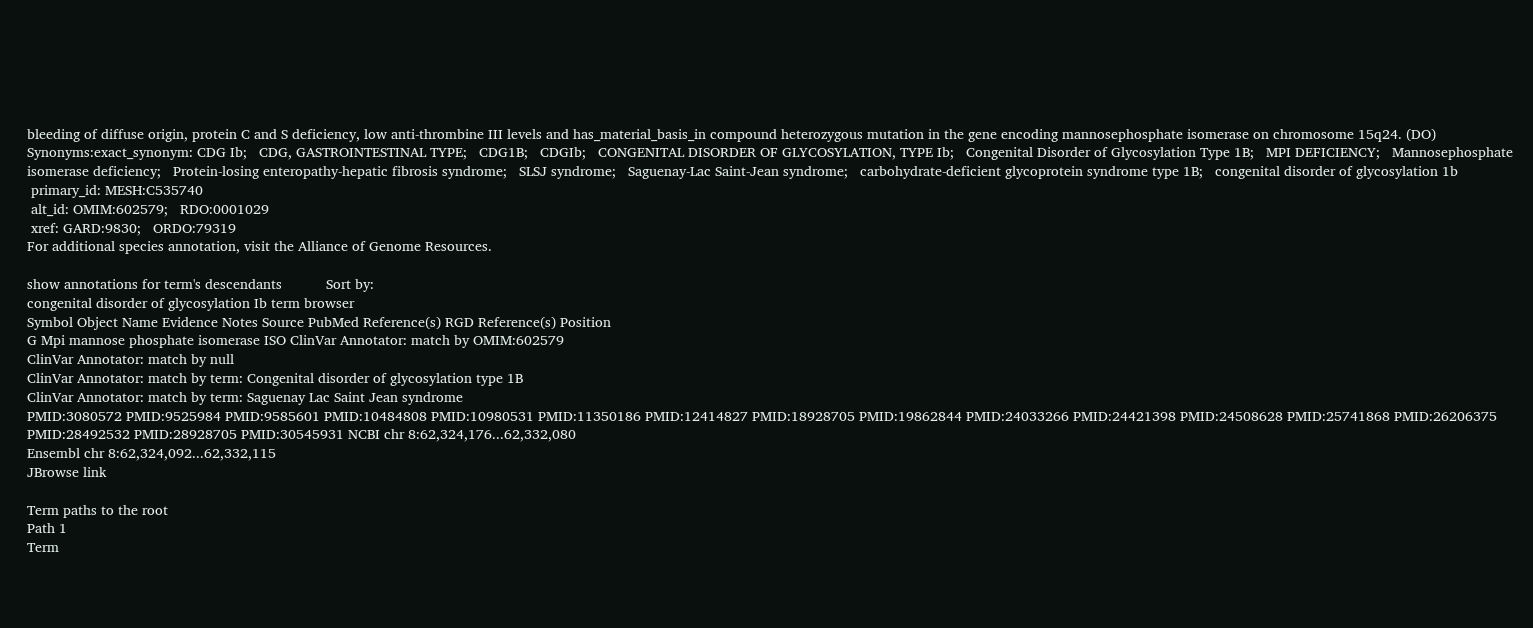bleeding of diffuse origin, protein C and S deficiency, low anti-thrombine III levels and has_material_basis_in compound heterozygous mutation in the gene encoding mannosephosphate isomerase on chromosome 15q24. (DO)
Synonyms:exact_synonym: CDG Ib;   CDG, GASTROINTESTINAL TYPE;   CDG1B;   CDGIb;   CONGENITAL DISORDER OF GLYCOSYLATION, TYPE Ib;   Congenital Disorder of Glycosylation Type 1B;   MPI DEFICIENCY;   Mannosephosphate isomerase deficiency;   Protein-losing enteropathy-hepatic fibrosis syndrome;   SLSJ syndrome;   Saguenay-Lac Saint-Jean syndrome;   carbohydrate-deficient glycoprotein syndrome type 1B;   congenital disorder of glycosylation 1b
 primary_id: MESH:C535740
 alt_id: OMIM:602579;   RDO:0001029
 xref: GARD:9830;   ORDO:79319
For additional species annotation, visit the Alliance of Genome Resources.

show annotations for term's descendants           Sort by:
congenital disorder of glycosylation Ib term browser
Symbol Object Name Evidence Notes Source PubMed Reference(s) RGD Reference(s) Position
G Mpi mannose phosphate isomerase ISO ClinVar Annotator: match by OMIM:602579
ClinVar Annotator: match by null
ClinVar Annotator: match by term: Congenital disorder of glycosylation type 1B
ClinVar Annotator: match by term: Saguenay Lac Saint Jean syndrome
PMID:3080572 PMID:9525984 PMID:9585601 PMID:10484808 PMID:10980531 PMID:11350186 PMID:12414827 PMID:18928705 PMID:19862844 PMID:24033266 PMID:24421398 PMID:24508628 PMID:25741868 PMID:26206375 PMID:28492532 PMID:28928705 PMID:30545931 NCBI chr 8:62,324,176...62,332,080
Ensembl chr 8:62,324,092...62,332,115
JBrowse link

Term paths to the root
Path 1
Term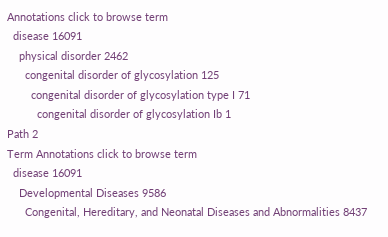Annotations click to browse term
  disease 16091
    physical disorder 2462
      congenital disorder of glycosylation 125
        congenital disorder of glycosylation type I 71
          congenital disorder of glycosylation Ib 1
Path 2
Term Annotations click to browse term
  disease 16091
    Developmental Diseases 9586
      Congenital, Hereditary, and Neonatal Diseases and Abnormalities 8437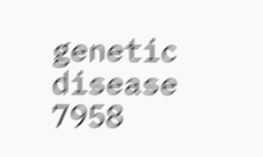genetic disease 7958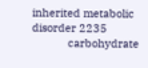inherited metabolic disorder 2235
            carbohydrate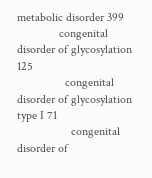metabolic disorder 399
              congenital disorder of glycosylation 125
                congenital disorder of glycosylation type I 71
                  congenital disorder of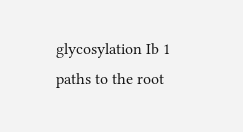glycosylation Ib 1
paths to the root